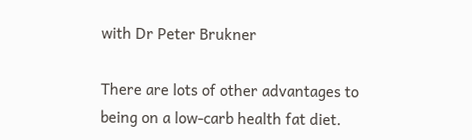with Dr Peter Brukner

There are lots of other advantages to being on a low-carb health fat diet.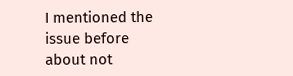I mentioned the issue before about not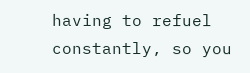having to refuel constantly, so you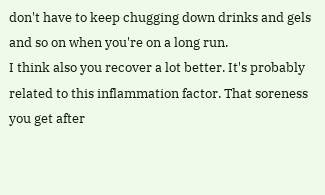don't have to keep chugging down drinks and gels and so on when you're on a long run.
I think also you recover a lot better. It's probably related to this inflammation factor. That soreness you get after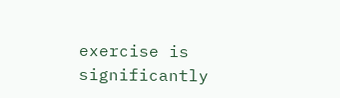exercise is significantly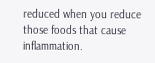reduced when you reduce those foods that cause inflammation.